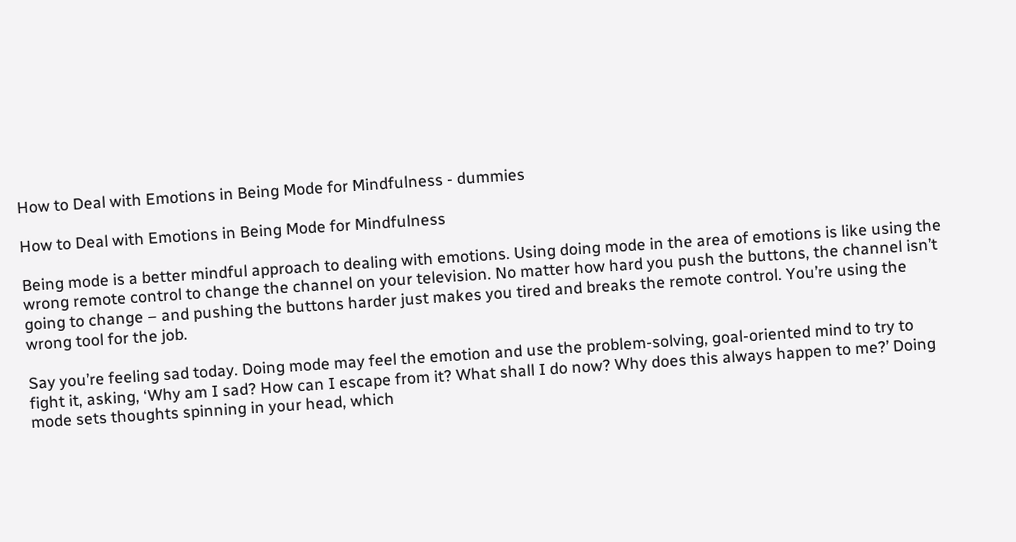How to Deal with Emotions in Being Mode for Mindfulness - dummies

How to Deal with Emotions in Being Mode for Mindfulness

Being mode is a better mindful approach to dealing with emotions. Using doing mode in the area of emotions is like using the wrong remote control to change the channel on your television. No matter how hard you push the buttons, the channel isn’t going to change – and pushing the buttons harder just makes you tired and breaks the remote control. You’re using the wrong tool for the job.

Say you’re feeling sad today. Doing mode may feel the emotion and use the problem-solving, goal-oriented mind to try to fight it, asking, ‘Why am I sad? How can I escape from it? What shall I do now? Why does this always happen to me?’ Doing mode sets thoughts spinning in your head, which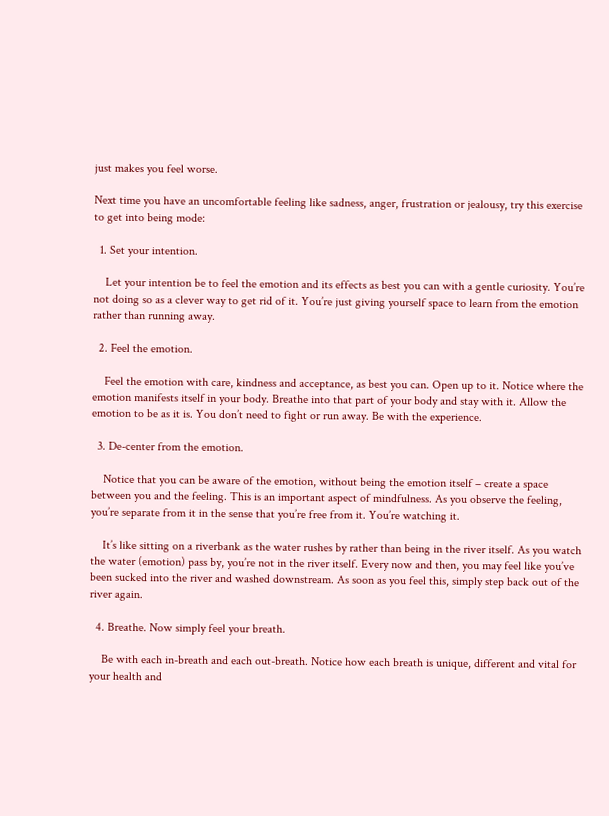just makes you feel worse.

Next time you have an uncomfortable feeling like sadness, anger, frustration or jealousy, try this exercise to get into being mode:

  1. Set your intention.

    Let your intention be to feel the emotion and its effects as best you can with a gentle curiosity. You’re not doing so as a clever way to get rid of it. You’re just giving yourself space to learn from the emotion rather than running away.

  2. Feel the emotion.

    Feel the emotion with care, kindness and acceptance, as best you can. Open up to it. Notice where the emotion manifests itself in your body. Breathe into that part of your body and stay with it. Allow the emotion to be as it is. You don’t need to fight or run away. Be with the experience.

  3. De-center from the emotion.

    Notice that you can be aware of the emotion, without being the emotion itself – create a space between you and the feeling. This is an important aspect of mindfulness. As you observe the feeling, you’re separate from it in the sense that you’re free from it. You’re watching it.

    It’s like sitting on a riverbank as the water rushes by rather than being in the river itself. As you watch the water (emotion) pass by, you’re not in the river itself. Every now and then, you may feel like you’ve been sucked into the river and washed downstream. As soon as you feel this, simply step back out of the river again.

  4. Breathe. Now simply feel your breath.

    Be with each in-breath and each out-breath. Notice how each breath is unique, different and vital for your health and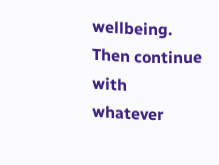wellbeing. Then continue with whatever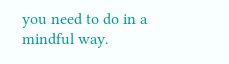you need to do in a mindful way.